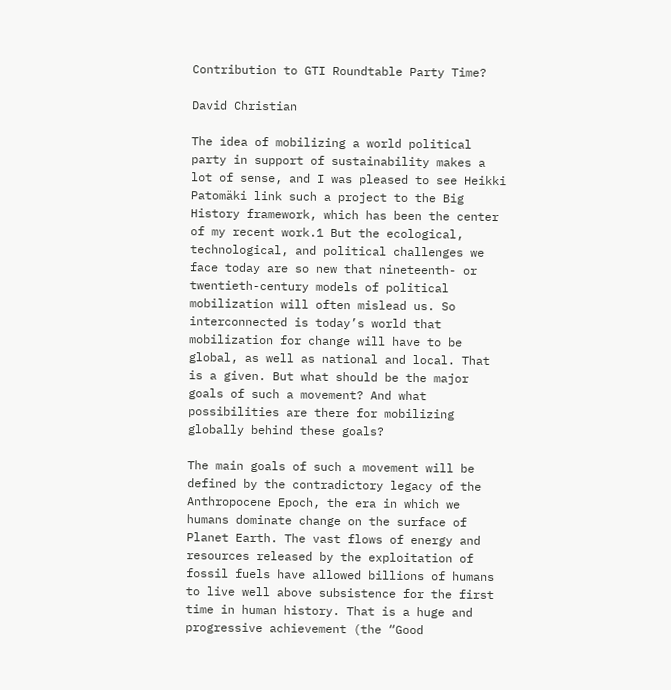Contribution to GTI Roundtable Party Time?

David Christian

The idea of mobilizing a world political party in support of sustainability makes a lot of sense, and I was pleased to see Heikki Patomäki link such a project to the Big History framework, which has been the center of my recent work.1 But the ecological, technological, and political challenges we face today are so new that nineteenth- or twentieth-century models of political mobilization will often mislead us. So interconnected is today’s world that mobilization for change will have to be global, as well as national and local. That is a given. But what should be the major goals of such a movement? And what possibilities are there for mobilizing globally behind these goals?

The main goals of such a movement will be defined by the contradictory legacy of the Anthropocene Epoch, the era in which we humans dominate change on the surface of Planet Earth. The vast flows of energy and resources released by the exploitation of fossil fuels have allowed billions of humans to live well above subsistence for the first time in human history. That is a huge and progressive achievement (the “Good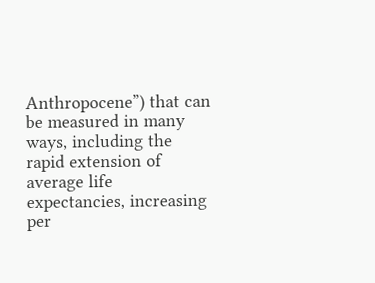Anthropocene”) that can be measured in many ways, including the rapid extension of average life expectancies, increasing per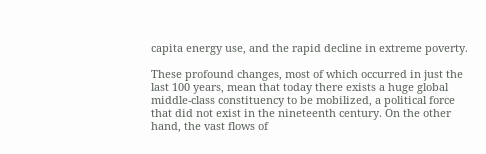capita energy use, and the rapid decline in extreme poverty.

These profound changes, most of which occurred in just the last 100 years, mean that today there exists a huge global middle-class constituency to be mobilized, a political force that did not exist in the nineteenth century. On the other hand, the vast flows of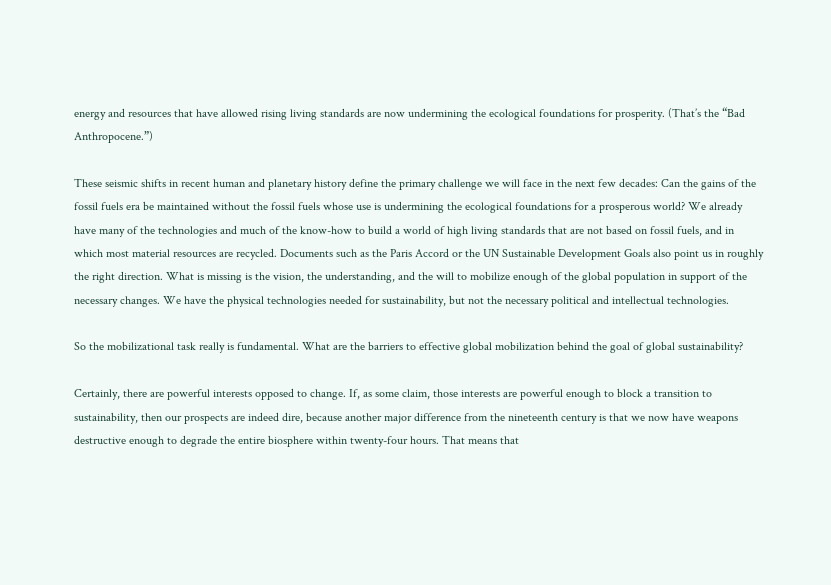energy and resources that have allowed rising living standards are now undermining the ecological foundations for prosperity. (That’s the “Bad Anthropocene.”)

These seismic shifts in recent human and planetary history define the primary challenge we will face in the next few decades: Can the gains of the fossil fuels era be maintained without the fossil fuels whose use is undermining the ecological foundations for a prosperous world? We already have many of the technologies and much of the know-how to build a world of high living standards that are not based on fossil fuels, and in which most material resources are recycled. Documents such as the Paris Accord or the UN Sustainable Development Goals also point us in roughly the right direction. What is missing is the vision, the understanding, and the will to mobilize enough of the global population in support of the necessary changes. We have the physical technologies needed for sustainability, but not the necessary political and intellectual technologies.

So the mobilizational task really is fundamental. What are the barriers to effective global mobilization behind the goal of global sustainability?

Certainly, there are powerful interests opposed to change. If, as some claim, those interests are powerful enough to block a transition to sustainability, then our prospects are indeed dire, because another major difference from the nineteenth century is that we now have weapons destructive enough to degrade the entire biosphere within twenty-four hours. That means that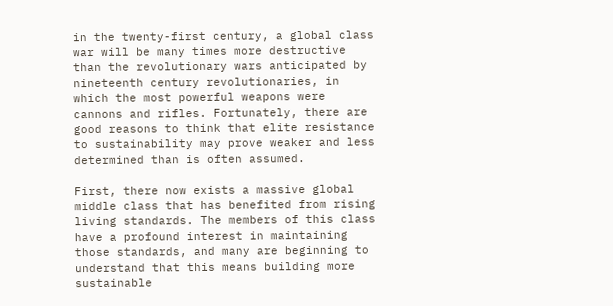in the twenty-first century, a global class war will be many times more destructive than the revolutionary wars anticipated by nineteenth century revolutionaries, in which the most powerful weapons were cannons and rifles. Fortunately, there are good reasons to think that elite resistance to sustainability may prove weaker and less determined than is often assumed.

First, there now exists a massive global middle class that has benefited from rising living standards. The members of this class have a profound interest in maintaining those standards, and many are beginning to understand that this means building more sustainable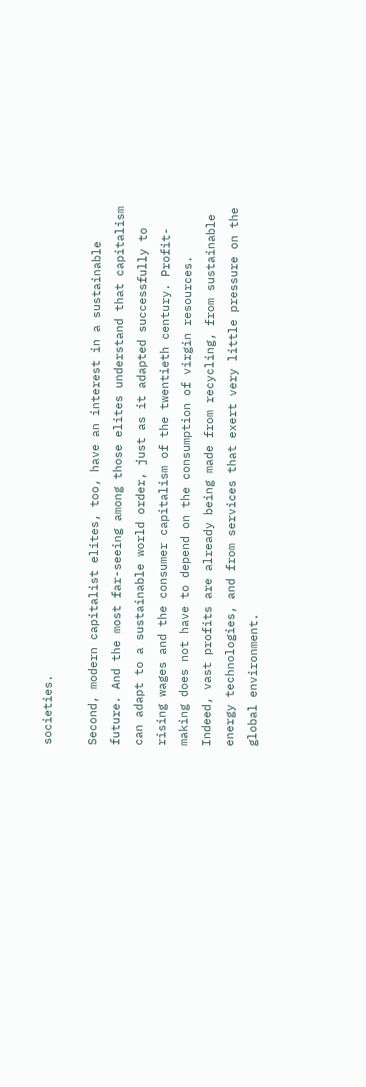societies.

Second, modern capitalist elites, too, have an interest in a sustainable future. And the most far-seeing among those elites understand that capitalism can adapt to a sustainable world order, just as it adapted successfully to rising wages and the consumer capitalism of the twentieth century. Profit-making does not have to depend on the consumption of virgin resources. Indeed, vast profits are already being made from recycling, from sustainable energy technologies, and from services that exert very little pressure on the global environment.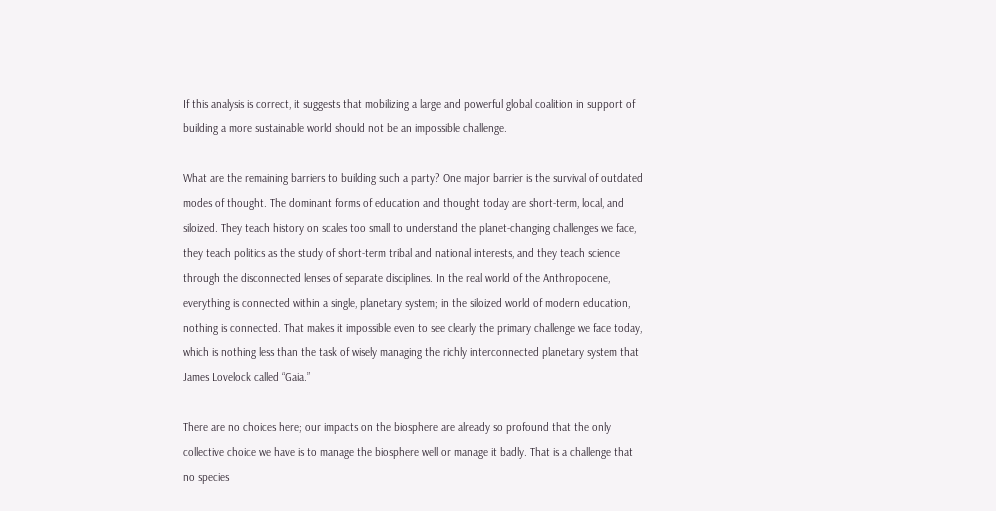If this analysis is correct, it suggests that mobilizing a large and powerful global coalition in support of building a more sustainable world should not be an impossible challenge.

What are the remaining barriers to building such a party? One major barrier is the survival of outdated modes of thought. The dominant forms of education and thought today are short-term, local, and siloized. They teach history on scales too small to understand the planet-changing challenges we face, they teach politics as the study of short-term tribal and national interests, and they teach science through the disconnected lenses of separate disciplines. In the real world of the Anthropocene, everything is connected within a single, planetary system; in the siloized world of modern education, nothing is connected. That makes it impossible even to see clearly the primary challenge we face today, which is nothing less than the task of wisely managing the richly interconnected planetary system that James Lovelock called “Gaia.”

There are no choices here; our impacts on the biosphere are already so profound that the only collective choice we have is to manage the biosphere well or manage it badly. That is a challenge that no species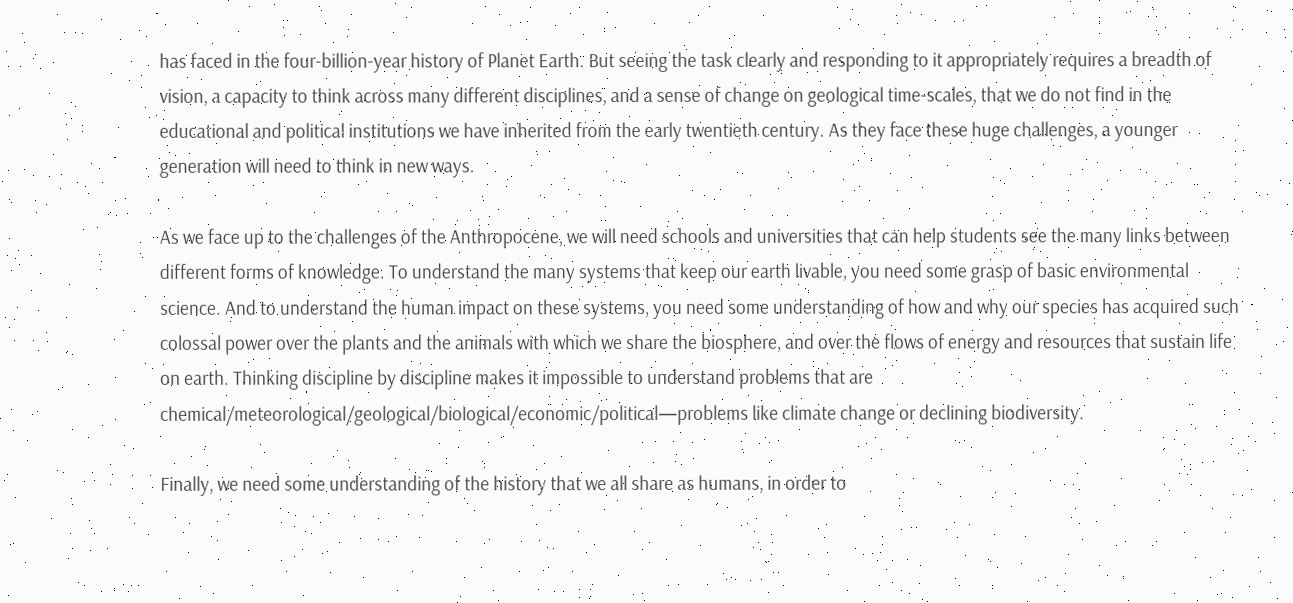has faced in the four-billion-year history of Planet Earth. But seeing the task clearly and responding to it appropriately requires a breadth of vision, a capacity to think across many different disciplines, and a sense of change on geological time-scales, that we do not find in the educational and political institutions we have inherited from the early twentieth century. As they face these huge challenges, a younger generation will need to think in new ways.

As we face up to the challenges of the Anthropocene, we will need schools and universities that can help students see the many links between different forms of knowledge. To understand the many systems that keep our earth livable, you need some grasp of basic environmental science. And to understand the human impact on these systems, you need some understanding of how and why our species has acquired such colossal power over the plants and the animals with which we share the biosphere, and over the flows of energy and resources that sustain life on earth. Thinking discipline by discipline makes it impossible to understand problems that are chemical/meteorological/geological/biological/economic/political—problems like climate change or declining biodiversity.

Finally, we need some understanding of the history that we all share as humans, in order to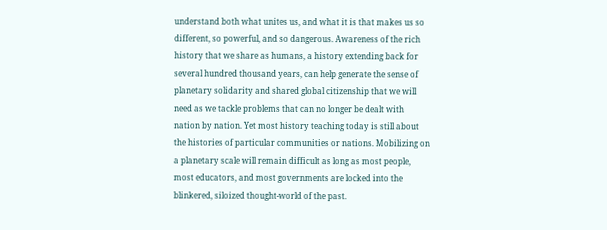understand both what unites us, and what it is that makes us so different, so powerful, and so dangerous. Awareness of the rich history that we share as humans, a history extending back for several hundred thousand years, can help generate the sense of planetary solidarity and shared global citizenship that we will need as we tackle problems that can no longer be dealt with nation by nation. Yet most history teaching today is still about the histories of particular communities or nations. Mobilizing on a planetary scale will remain difficult as long as most people, most educators, and most governments are locked into the blinkered, siloized thought-world of the past.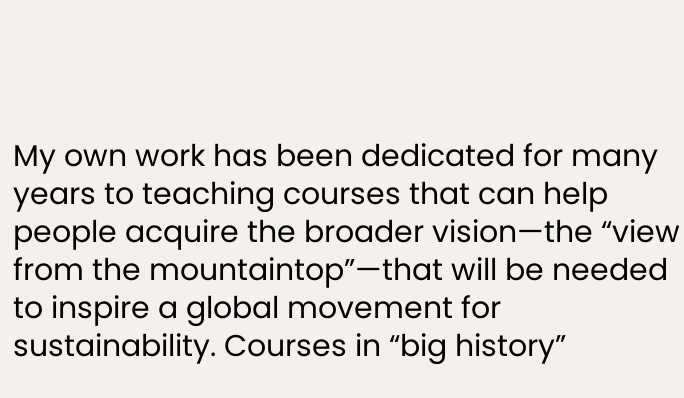My own work has been dedicated for many years to teaching courses that can help people acquire the broader vision—the “view from the mountaintop”—that will be needed to inspire a global movement for sustainability. Courses in “big history”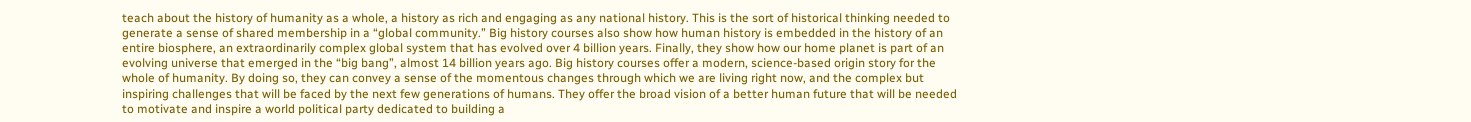teach about the history of humanity as a whole, a history as rich and engaging as any national history. This is the sort of historical thinking needed to generate a sense of shared membership in a “global community.” Big history courses also show how human history is embedded in the history of an entire biosphere, an extraordinarily complex global system that has evolved over 4 billion years. Finally, they show how our home planet is part of an evolving universe that emerged in the “big bang”, almost 14 billion years ago. Big history courses offer a modern, science-based origin story for the whole of humanity. By doing so, they can convey a sense of the momentous changes through which we are living right now, and the complex but inspiring challenges that will be faced by the next few generations of humans. They offer the broad vision of a better human future that will be needed to motivate and inspire a world political party dedicated to building a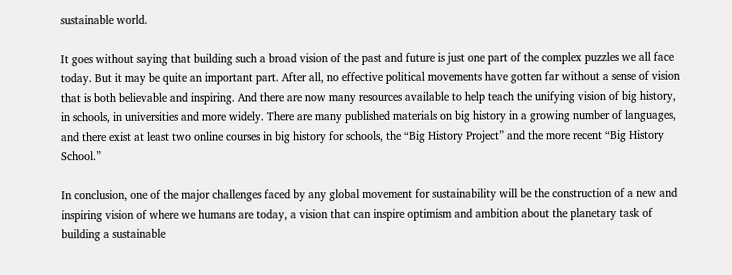sustainable world.

It goes without saying that building such a broad vision of the past and future is just one part of the complex puzzles we all face today. But it may be quite an important part. After all, no effective political movements have gotten far without a sense of vision that is both believable and inspiring. And there are now many resources available to help teach the unifying vision of big history, in schools, in universities and more widely. There are many published materials on big history in a growing number of languages, and there exist at least two online courses in big history for schools, the “Big History Project” and the more recent “Big History School.”

In conclusion, one of the major challenges faced by any global movement for sustainability will be the construction of a new and inspiring vision of where we humans are today, a vision that can inspire optimism and ambition about the planetary task of building a sustainable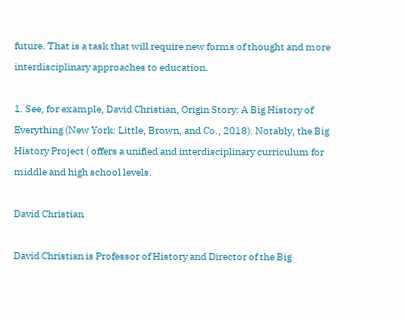future. That is a task that will require new forms of thought and more interdisciplinary approaches to education.

1. See, for example, David Christian, Origin Story: A Big History of Everything (New York: Little, Brown, and Co., 2018). Notably, the Big History Project ( offers a unified and interdisciplinary curriculum for middle and high school levels.

David Christian

David Christian is Professor of History and Director of the Big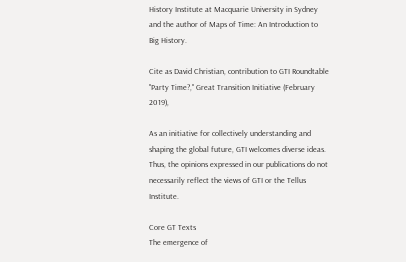History Institute at Macquarie University in Sydney and the author of Maps of Time: An Introduction to Big History.

Cite as David Christian, contribution to GTI Roundtable "Party Time?," Great Transition Initiative (February 2019),

As an initiative for collectively understanding and shaping the global future, GTI welcomes diverse ideas. Thus, the opinions expressed in our publications do not necessarily reflect the views of GTI or the Tellus Institute.

Core GT Texts
The emergence of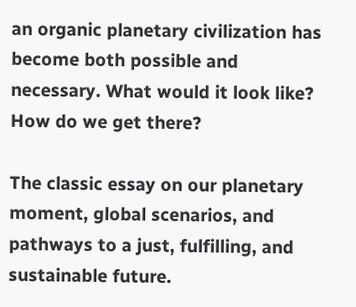an organic planetary civilization has become both possible and necessary. What would it look like? How do we get there?

The classic essay on our planetary moment, global scenarios, and pathways to a just, fulfilling, and sustainable future.